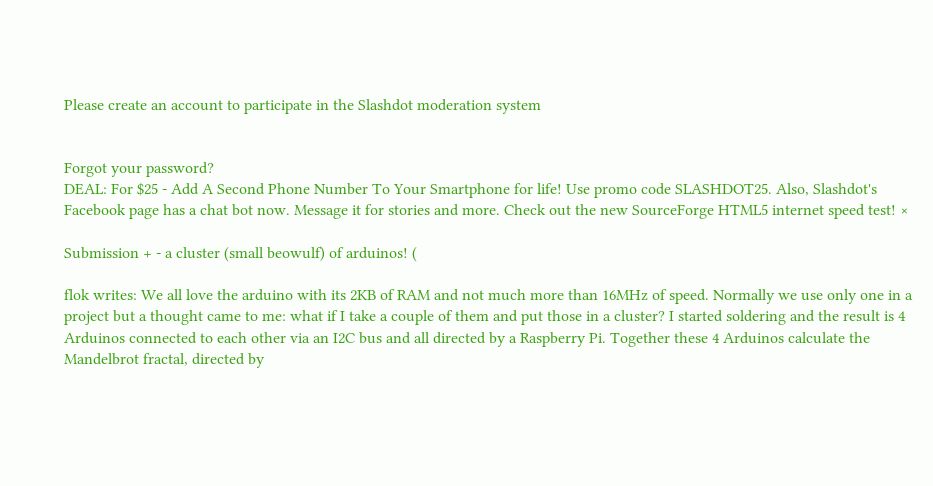Please create an account to participate in the Slashdot moderation system


Forgot your password?
DEAL: For $25 - Add A Second Phone Number To Your Smartphone for life! Use promo code SLASHDOT25. Also, Slashdot's Facebook page has a chat bot now. Message it for stories and more. Check out the new SourceForge HTML5 internet speed test! ×

Submission + - a cluster (small beowulf) of arduinos! (

flok writes: We all love the arduino with its 2KB of RAM and not much more than 16MHz of speed. Normally we use only one in a project but a thought came to me: what if I take a couple of them and put those in a cluster? I started soldering and the result is 4 Arduinos connected to each other via an I2C bus and all directed by a Raspberry Pi. Together these 4 Arduinos calculate the Mandelbrot fractal, directed by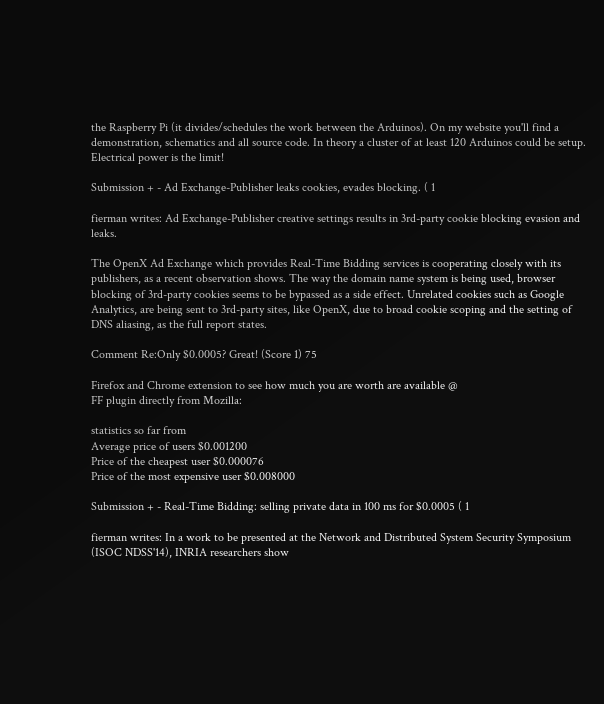the Raspberry Pi (it divides/schedules the work between the Arduinos). On my website you'll find a demonstration, schematics and all source code. In theory a cluster of at least 120 Arduinos could be setup. Electrical power is the limit!

Submission + - Ad Exchange-Publisher leaks cookies, evades blocking. ( 1

fierman writes: Ad Exchange-Publisher creative settings results in 3rd-party cookie blocking evasion and leaks.

The OpenX Ad Exchange which provides Real-Time Bidding services is cooperating closely with its publishers, as a recent observation shows. The way the domain name system is being used, browser blocking of 3rd-party cookies seems to be bypassed as a side effect. Unrelated cookies such as Google Analytics, are being sent to 3rd-party sites, like OpenX, due to broad cookie scoping and the setting of DNS aliasing, as the full report states.

Comment Re:Only $0.0005? Great! (Score 1) 75

Firefox and Chrome extension to see how much you are worth are available @
FF plugin directly from Mozilla:

statistics so far from
Average price of users $0.001200
Price of the cheapest user $0.000076
Price of the most expensive user $0.008000

Submission + - Real-Time Bidding: selling private data in 100 ms for $0.0005 ( 1

fierman writes: In a work to be presented at the Network and Distributed System Security Symposium (ISOC NDSS'14), INRIA researchers show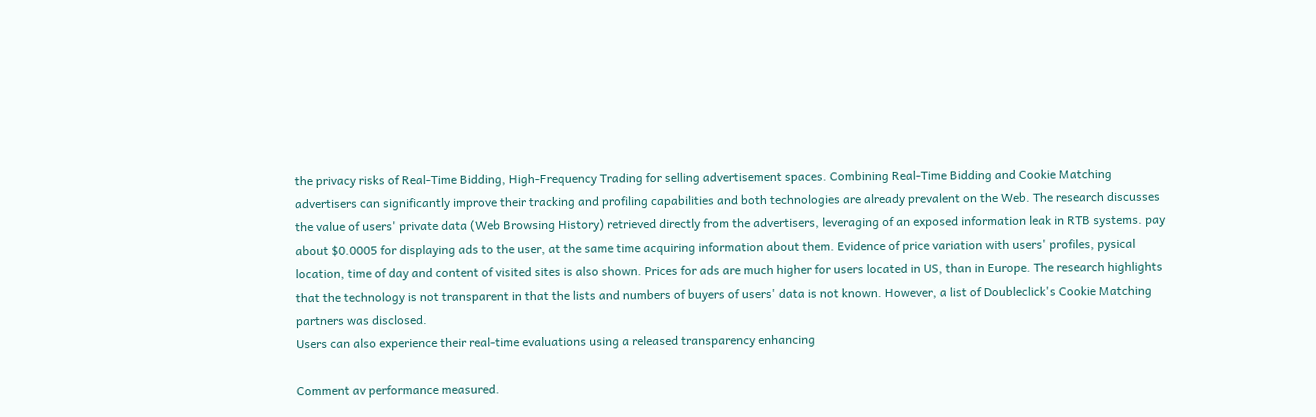the privacy risks of Real-Time Bidding, High-Frequency Trading for selling advertisement spaces. Combining Real-Time Bidding and Cookie Matching advertisers can significantly improve their tracking and profiling capabilities and both technologies are already prevalent on the Web. The research discusses the value of users' private data (Web Browsing History) retrieved directly from the advertisers, leveraging of an exposed information leak in RTB systems. pay about $0.0005 for displaying ads to the user, at the same time acquiring information about them. Evidence of price variation with users' profiles, pysical location, time of day and content of visited sites is also shown. Prices for ads are much higher for users located in US, than in Europe. The research highlights that the technology is not transparent in that the lists and numbers of buyers of users' data is not known. However, a list of Doubleclick's Cookie Matching partners was disclosed.
Users can also experience their real-time evaluations using a released transparency enhancing

Comment av performance measured.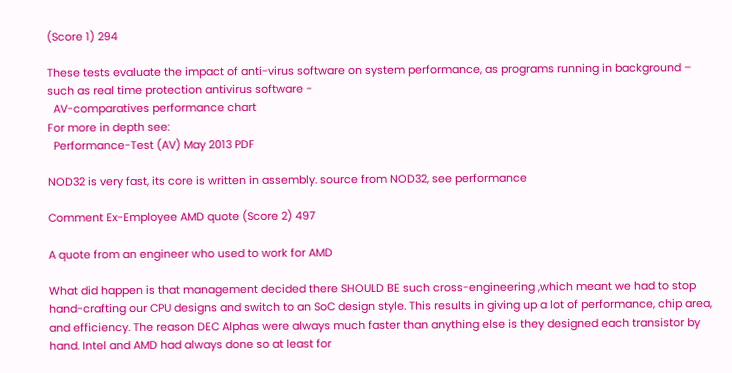(Score 1) 294

These tests evaluate the impact of anti-virus software on system performance, as programs running in background – such as real time protection antivirus software -
  AV-comparatives performance chart
For more in depth see:
  Performance-Test (AV) May 2013 PDF

NOD32 is very fast, its core is written in assembly. source from NOD32, see performance

Comment Ex-Employee AMD quote (Score 2) 497

A quote from an engineer who used to work for AMD

What did happen is that management decided there SHOULD BE such cross-engineering ,which meant we had to stop hand-crafting our CPU designs and switch to an SoC design style. This results in giving up a lot of performance, chip area, and efficiency. The reason DEC Alphas were always much faster than anything else is they designed each transistor by hand. Intel and AMD had always done so at least for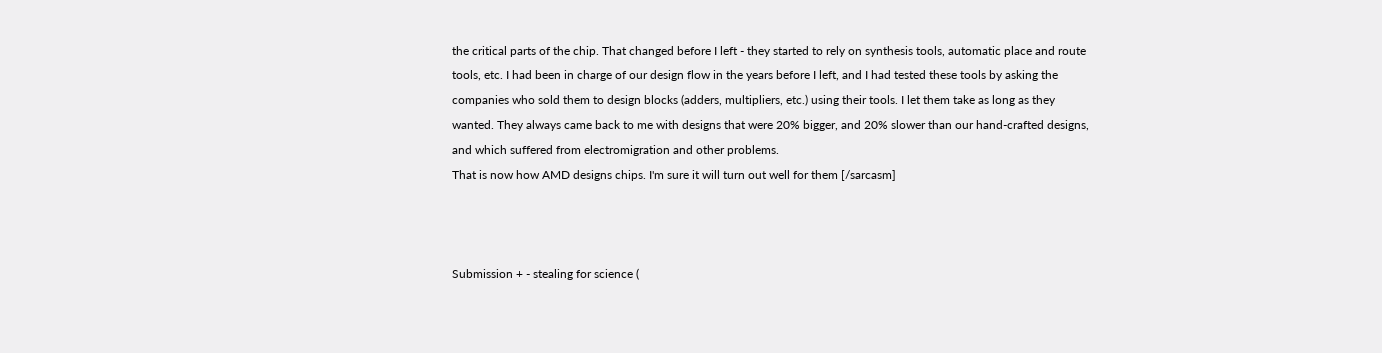the critical parts of the chip. That changed before I left - they started to rely on synthesis tools, automatic place and route tools, etc. I had been in charge of our design flow in the years before I left, and I had tested these tools by asking the companies who sold them to design blocks (adders, multipliers, etc.) using their tools. I let them take as long as they wanted. They always came back to me with designs that were 20% bigger, and 20% slower than our hand-crafted designs, and which suffered from electromigration and other problems.
That is now how AMD designs chips. I'm sure it will turn out well for them [/sarcasm]



Submission + - stealing for science (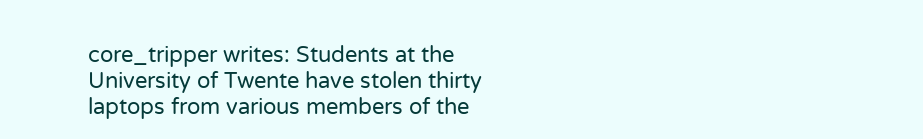core_tripper writes: Students at the University of Twente have stolen thirty laptops from various members of the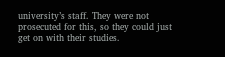university’s staff. They were not prosecuted for this, so they could just get on with their studies.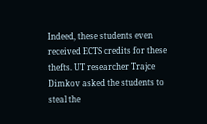Indeed, these students even received ECTS credits for these thefts. UT researcher Trajce Dimkov asked the students to steal the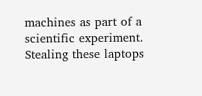machines as part of a scientific experiment. Stealing these laptops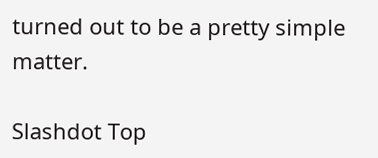turned out to be a pretty simple matter.

Slashdot Top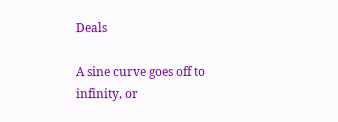Deals

A sine curve goes off to infinity, or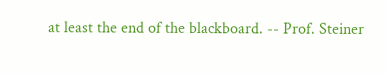at least the end of the blackboard. -- Prof. Steiner